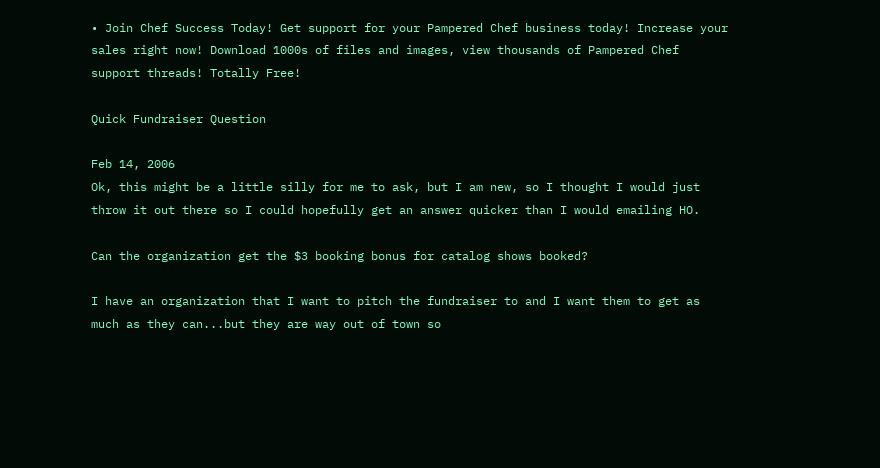• Join Chef Success Today! Get support for your Pampered Chef business today! Increase your sales right now! Download 1000s of files and images, view thousands of Pampered Chef support threads! Totally Free!

Quick Fundraiser Question

Feb 14, 2006
Ok, this might be a little silly for me to ask, but I am new, so I thought I would just throw it out there so I could hopefully get an answer quicker than I would emailing HO.

Can the organization get the $3 booking bonus for catalog shows booked?

I have an organization that I want to pitch the fundraiser to and I want them to get as much as they can...but they are way out of town so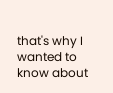that's why I wanted to know about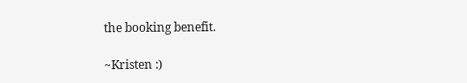the booking benefit.

~Kristen :)